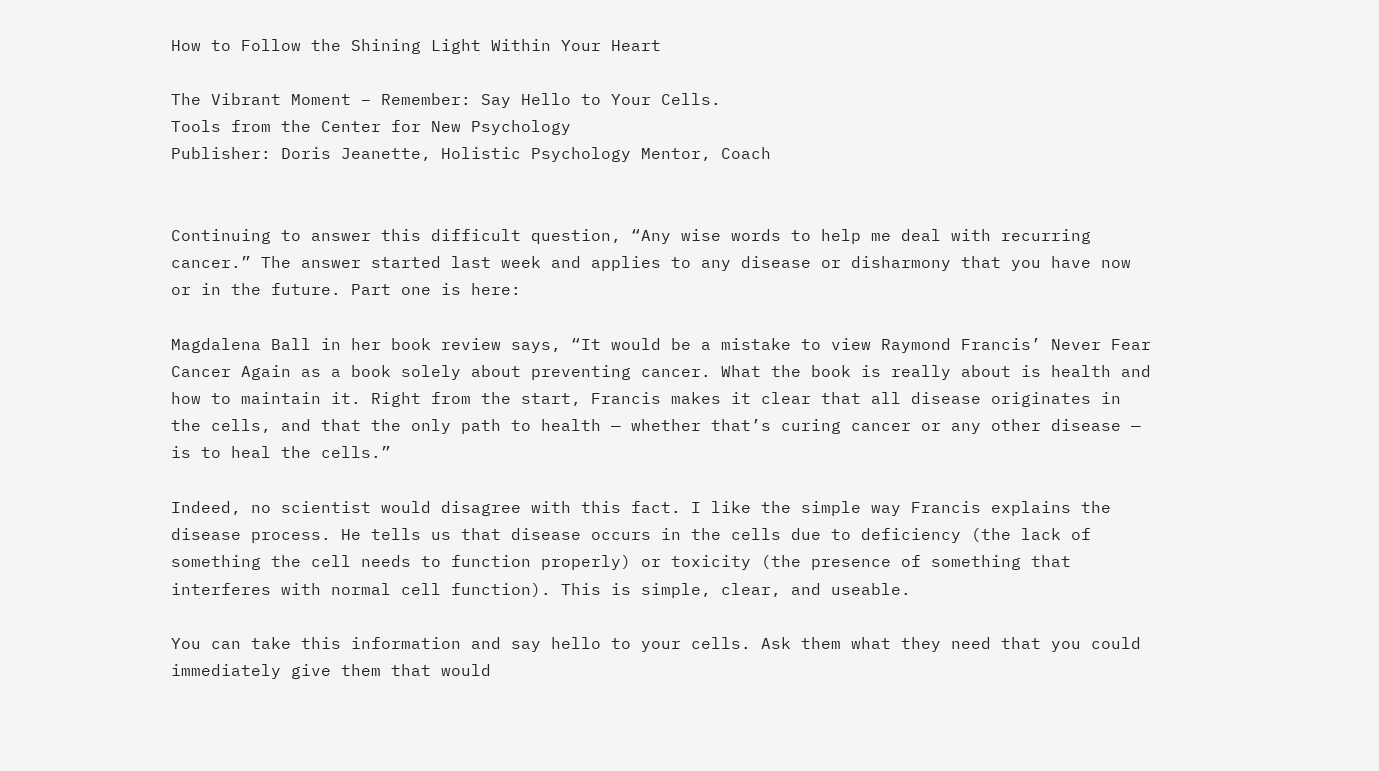How to Follow the Shining Light Within Your Heart

The Vibrant Moment – Remember: Say Hello to Your Cells.
Tools from the Center for New Psychology
Publisher: Doris Jeanette, Holistic Psychology Mentor, Coach


Continuing to answer this difficult question, “Any wise words to help me deal with recurring cancer.” The answer started last week and applies to any disease or disharmony that you have now or in the future. Part one is here:

Magdalena Ball in her book review says, “It would be a mistake to view Raymond Francis’ Never Fear Cancer Again as a book solely about preventing cancer. What the book is really about is health and how to maintain it. Right from the start, Francis makes it clear that all disease originates in the cells, and that the only path to health — whether that’s curing cancer or any other disease — is to heal the cells.”

Indeed, no scientist would disagree with this fact. I like the simple way Francis explains the disease process. He tells us that disease occurs in the cells due to deficiency (the lack of something the cell needs to function properly) or toxicity (the presence of something that interferes with normal cell function). This is simple, clear, and useable.

You can take this information and say hello to your cells. Ask them what they need that you could immediately give them that would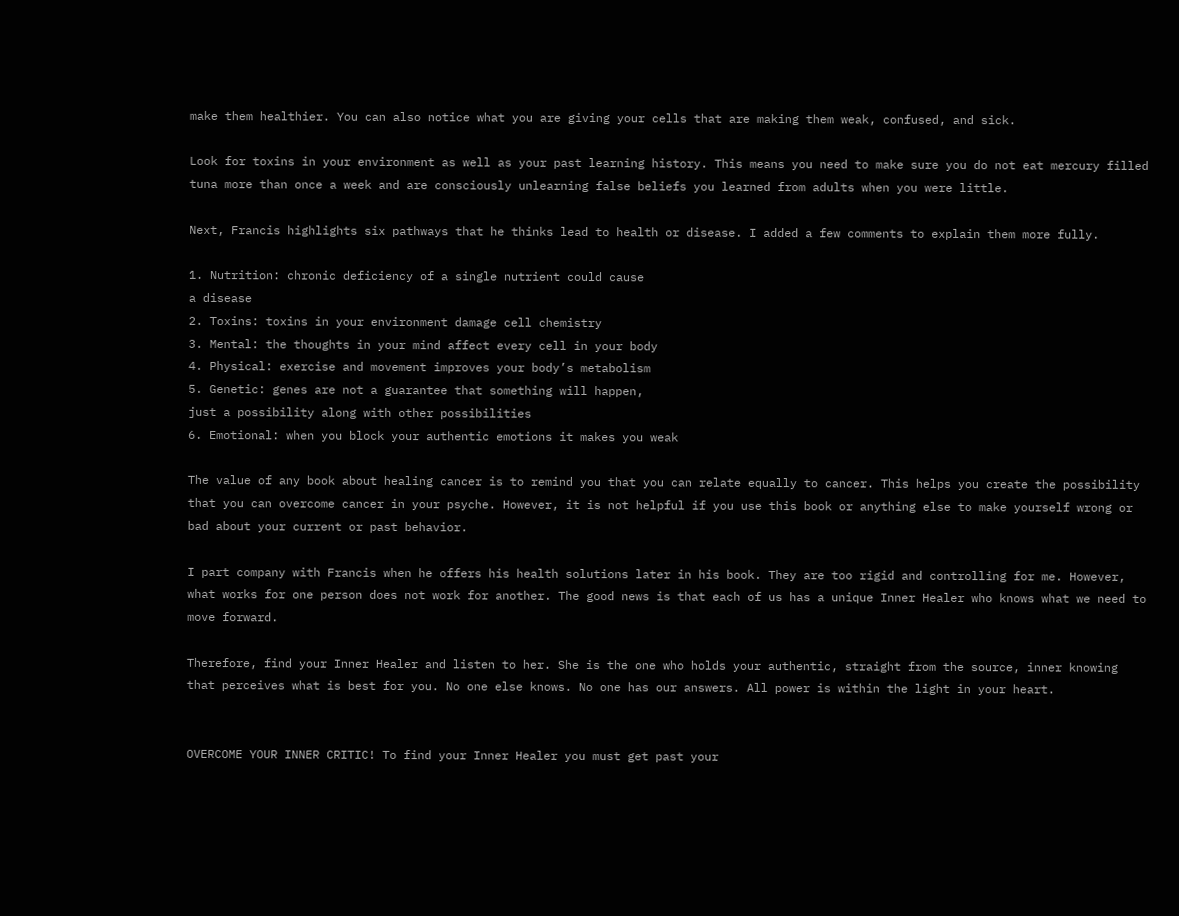make them healthier. You can also notice what you are giving your cells that are making them weak, confused, and sick.

Look for toxins in your environment as well as your past learning history. This means you need to make sure you do not eat mercury filled tuna more than once a week and are consciously unlearning false beliefs you learned from adults when you were little.

Next, Francis highlights six pathways that he thinks lead to health or disease. I added a few comments to explain them more fully.

1. Nutrition: chronic deficiency of a single nutrient could cause
a disease
2. Toxins: toxins in your environment damage cell chemistry
3. Mental: the thoughts in your mind affect every cell in your body
4. Physical: exercise and movement improves your body’s metabolism
5. Genetic: genes are not a guarantee that something will happen,
just a possibility along with other possibilities
6. Emotional: when you block your authentic emotions it makes you weak

The value of any book about healing cancer is to remind you that you can relate equally to cancer. This helps you create the possibility that you can overcome cancer in your psyche. However, it is not helpful if you use this book or anything else to make yourself wrong or bad about your current or past behavior.

I part company with Francis when he offers his health solutions later in his book. They are too rigid and controlling for me. However, what works for one person does not work for another. The good news is that each of us has a unique Inner Healer who knows what we need to move forward.

Therefore, find your Inner Healer and listen to her. She is the one who holds your authentic, straight from the source, inner knowing that perceives what is best for you. No one else knows. No one has our answers. All power is within the light in your heart.


OVERCOME YOUR INNER CRITIC! To find your Inner Healer you must get past your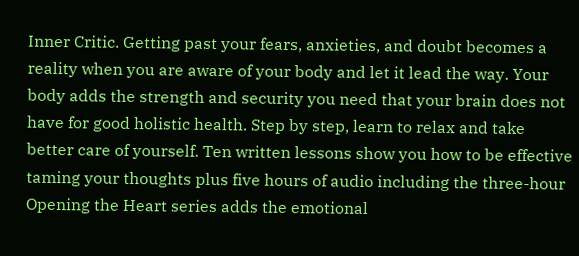Inner Critic. Getting past your fears, anxieties, and doubt becomes a reality when you are aware of your body and let it lead the way. Your body adds the strength and security you need that your brain does not have for good holistic health. Step by step, learn to relax and take better care of yourself. Ten written lessons show you how to be effective taming your thoughts plus five hours of audio including the three-hour Opening the Heart series adds the emotional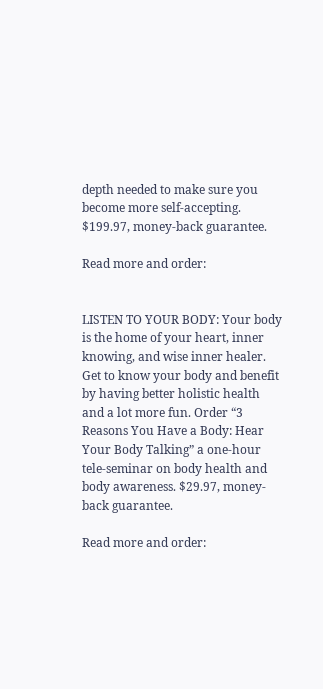depth needed to make sure you become more self-accepting. $199.97, money-back guarantee.

Read more and order:


LISTEN TO YOUR BODY: Your body is the home of your heart, inner knowing, and wise inner healer. Get to know your body and benefit by having better holistic health and a lot more fun. Order “3 Reasons You Have a Body: Hear Your Body Talking” a one-hour tele-seminar on body health and body awareness. $29.97, money-back guarantee.

Read more and order: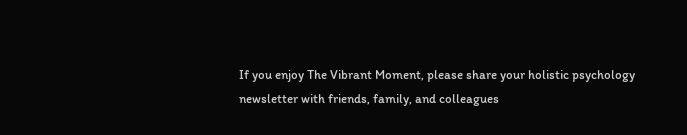If you enjoy The Vibrant Moment, please share your holistic psychology newsletter with friends, family, and colleagues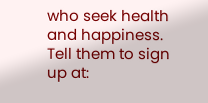who seek health and happiness. Tell them to sign up at: